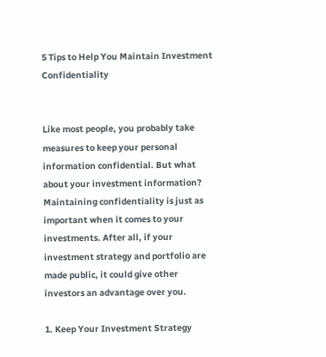5 Tips to Help You Maintain Investment Confidentiality


Like most people, you probably take measures to keep your personal information confidential. But what about your investment information? Maintaining confidentiality is just as important when it comes to your investments. After all, if your investment strategy and portfolio are made public, it could give other investors an advantage over you.

1. Keep Your Investment Strategy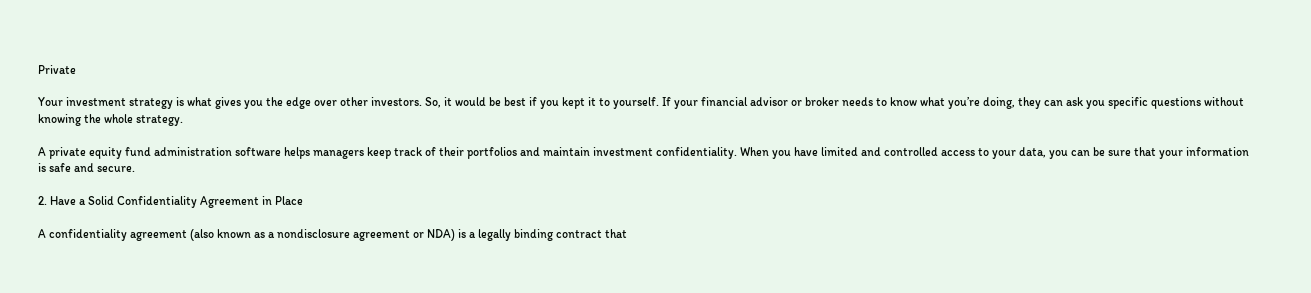Private

Your investment strategy is what gives you the edge over other investors. So, it would be best if you kept it to yourself. If your financial advisor or broker needs to know what you’re doing, they can ask you specific questions without knowing the whole strategy.

A private equity fund administration software helps managers keep track of their portfolios and maintain investment confidentiality. When you have limited and controlled access to your data, you can be sure that your information is safe and secure.

2. Have a Solid Confidentiality Agreement in Place

A confidentiality agreement (also known as a nondisclosure agreement or NDA) is a legally binding contract that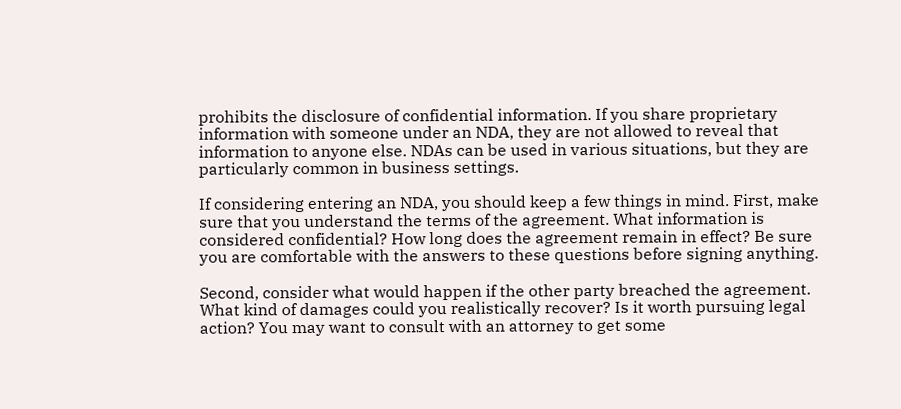prohibits the disclosure of confidential information. If you share proprietary information with someone under an NDA, they are not allowed to reveal that information to anyone else. NDAs can be used in various situations, but they are particularly common in business settings.

If considering entering an NDA, you should keep a few things in mind. First, make sure that you understand the terms of the agreement. What information is considered confidential? How long does the agreement remain in effect? Be sure you are comfortable with the answers to these questions before signing anything.

Second, consider what would happen if the other party breached the agreement. What kind of damages could you realistically recover? Is it worth pursuing legal action? You may want to consult with an attorney to get some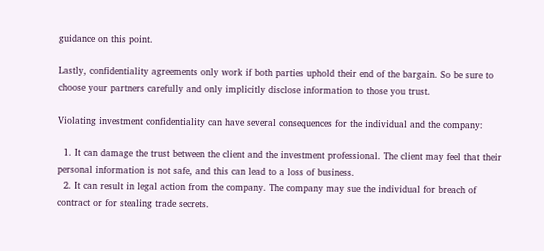guidance on this point.

Lastly, confidentiality agreements only work if both parties uphold their end of the bargain. So be sure to choose your partners carefully and only implicitly disclose information to those you trust.

Violating investment confidentiality can have several consequences for the individual and the company:

  1. It can damage the trust between the client and the investment professional. The client may feel that their personal information is not safe, and this can lead to a loss of business.
  2. It can result in legal action from the company. The company may sue the individual for breach of contract or for stealing trade secrets.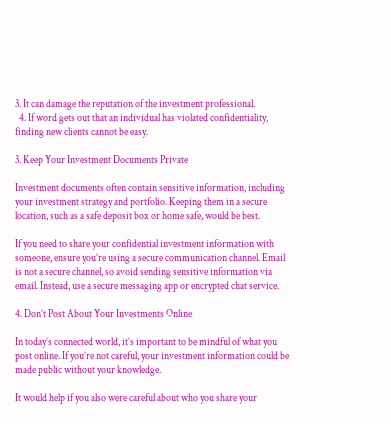3. It can damage the reputation of the investment professional.
  4. If word gets out that an individual has violated confidentiality, finding new clients cannot be easy.

3. Keep Your Investment Documents Private

Investment documents often contain sensitive information, including your investment strategy and portfolio. Keeping them in a secure location, such as a safe deposit box or home safe, would be best.

If you need to share your confidential investment information with someone, ensure you’re using a secure communication channel. Email is not a secure channel, so avoid sending sensitive information via email. Instead, use a secure messaging app or encrypted chat service.

4. Don’t Post About Your Investments Online

In today’s connected world, it’s important to be mindful of what you post online. If you’re not careful, your investment information could be made public without your knowledge.

It would help if you also were careful about who you share your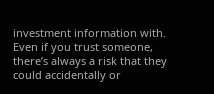investment information with. Even if you trust someone, there’s always a risk that they could accidentally or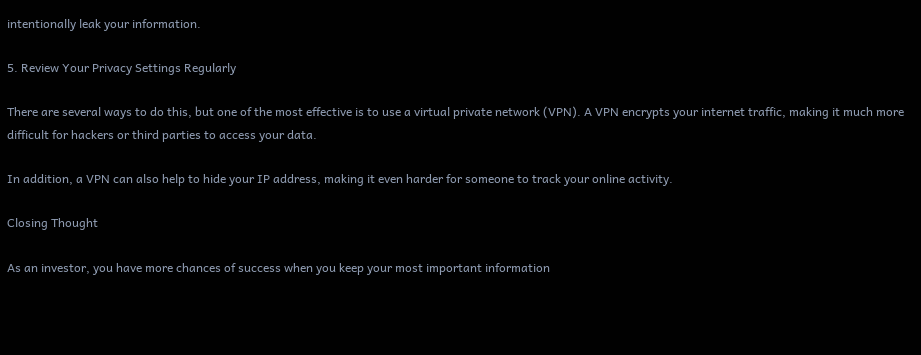intentionally leak your information.

5. Review Your Privacy Settings Regularly

There are several ways to do this, but one of the most effective is to use a virtual private network (VPN). A VPN encrypts your internet traffic, making it much more difficult for hackers or third parties to access your data.

In addition, a VPN can also help to hide your IP address, making it even harder for someone to track your online activity.

Closing Thought

As an investor, you have more chances of success when you keep your most important information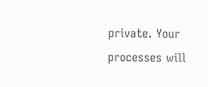private. Your processes will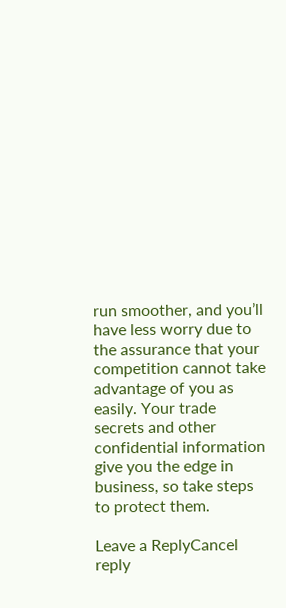run smoother, and you’ll have less worry due to the assurance that your competition cannot take advantage of you as easily. Your trade secrets and other confidential information give you the edge in business, so take steps to protect them.

Leave a ReplyCancel reply